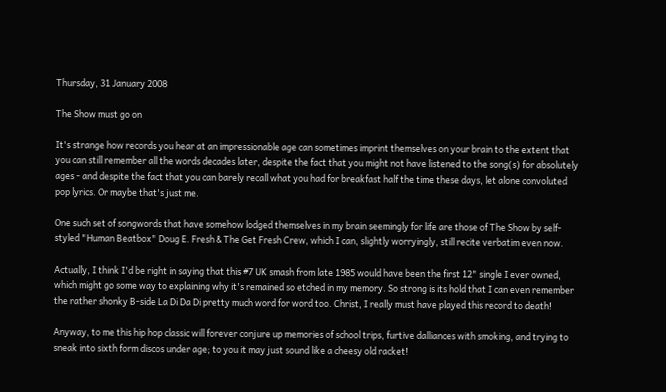Thursday, 31 January 2008

The Show must go on

It's strange how records you hear at an impressionable age can sometimes imprint themselves on your brain to the extent that you can still remember all the words decades later, despite the fact that you might not have listened to the song(s) for absolutely ages - and despite the fact that you can barely recall what you had for breakfast half the time these days, let alone convoluted pop lyrics. Or maybe that's just me.

One such set of songwords that have somehow lodged themselves in my brain seemingly for life are those of The Show by self-styled "Human Beatbox" Doug E. Fresh & The Get Fresh Crew, which I can, slightly worryingly, still recite verbatim even now.

Actually, I think I'd be right in saying that this #7 UK smash from late 1985 would have been the first 12" single I ever owned, which might go some way to explaining why it's remained so etched in my memory. So strong is its hold that I can even remember the rather shonky B-side La Di Da Di pretty much word for word too. Christ, I really must have played this record to death!

Anyway, to me this hip hop classic will forever conjure up memories of school trips, furtive dalliances with smoking, and trying to sneak into sixth form discos under age; to you it may just sound like a cheesy old racket!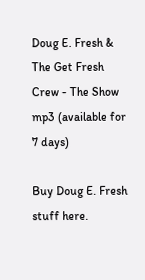Doug E. Fresh & The Get Fresh Crew - The Show mp3 (available for 7 days)

Buy Doug E. Fresh stuff here.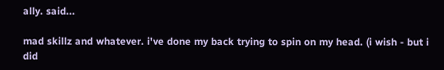ally. said...

mad skillz and whatever. i've done my back trying to spin on my head. (i wish - but i did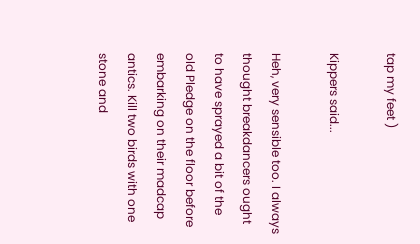tap my feet )

Kippers said...

Heh, very sensible too. I always thought breakdancers ought to have sprayed a bit of the old Pledge on the floor before embarking on their madcap antics. Kill two birds with one stone and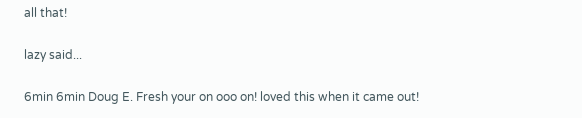all that!

lazy said...

6min 6min Doug E. Fresh your on ooo on! loved this when it came out!